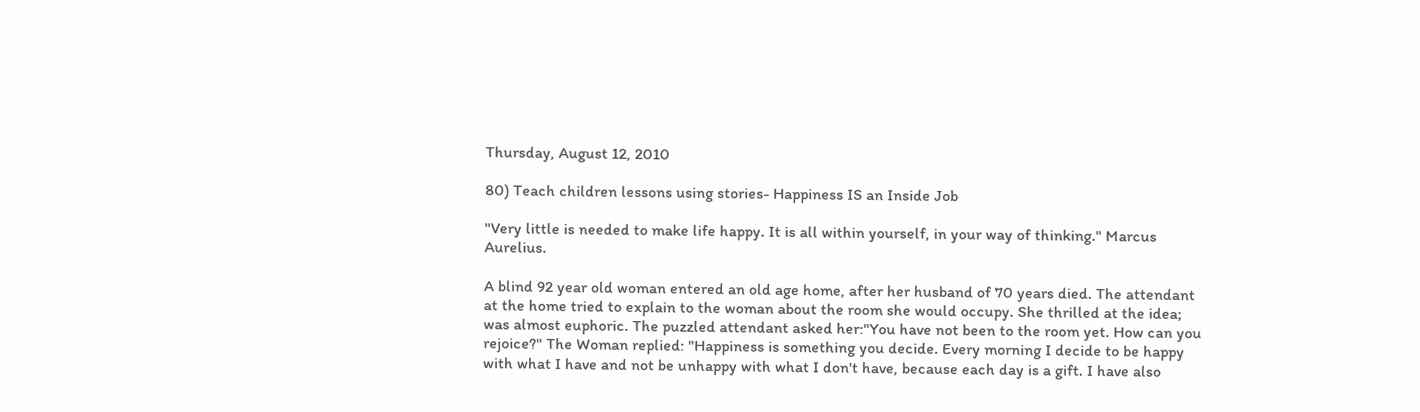Thursday, August 12, 2010

80) Teach children lessons using stories- Happiness IS an Inside Job

"Very little is needed to make life happy. It is all within yourself, in your way of thinking." Marcus Aurelius.

A blind 92 year old woman entered an old age home, after her husband of 70 years died. The attendant at the home tried to explain to the woman about the room she would occupy. She thrilled at the idea; was almost euphoric. The puzzled attendant asked her:"You have not been to the room yet. How can you rejoice?" The Woman replied: "Happiness is something you decide. Every morning I decide to be happy with what I have and not be unhappy with what I don't have, because each day is a gift. I have also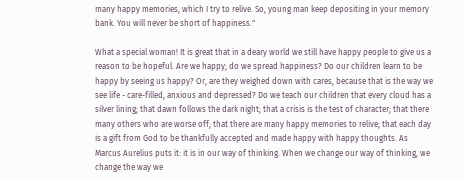many happy memories, which I try to relive. So, young man keep depositing in your memory bank. You will never be short of happiness."

What a special woman! It is great that in a deary world we still have happy people to give us a reason to be hopeful. Are we happy; do we spread happiness? Do our children learn to be happy by seeing us happy? Or, are they weighed down with cares, because that is the way we see life - care-filled, anxious and depressed? Do we teach our children that every cloud has a silver lining; that dawn follows the dark night; that a crisis is the test of character; that there many others who are worse off; that there are many happy memories to relive; that each day is a gift from God to be thankfully accepted and made happy with happy thoughts. As Marcus Aurelius puts it: it is in our way of thinking. When we change our way of thinking, we change the way we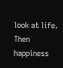look at life. Then happiness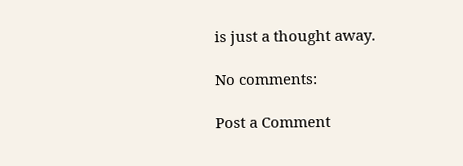is just a thought away.

No comments:

Post a Comment